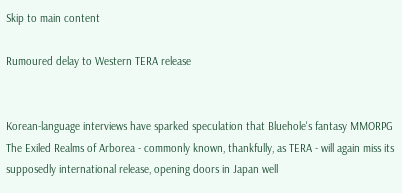Skip to main content

Rumoured delay to Western TERA release


Korean-language interviews have sparked speculation that Bluehole's fantasy MMORPG The Exiled Realms of Arborea - commonly known, thankfully, as TERA - will again miss its supposedly international release, opening doors in Japan well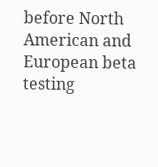before North American and European beta testing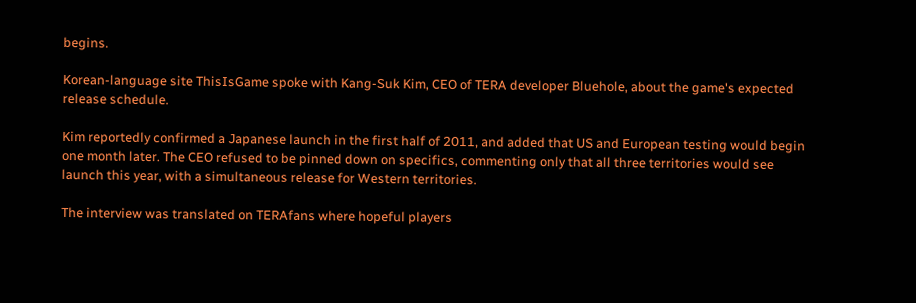begins.

Korean-language site ThisIsGame spoke with Kang-Suk Kim, CEO of TERA developer Bluehole, about the game's expected release schedule.

Kim reportedly confirmed a Japanese launch in the first half of 2011, and added that US and European testing would begin one month later. The CEO refused to be pinned down on specifics, commenting only that all three territories would see launch this year, with a simultaneous release for Western territories.

The interview was translated on TERAfans where hopeful players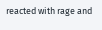reacted with rage and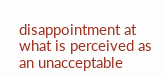disappointment at what is perceived as an unacceptable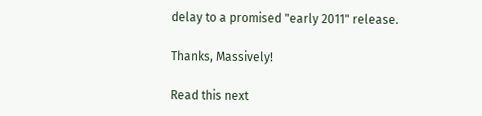delay to a promised "early 2011" release.

Thanks, Massively!

Read this next